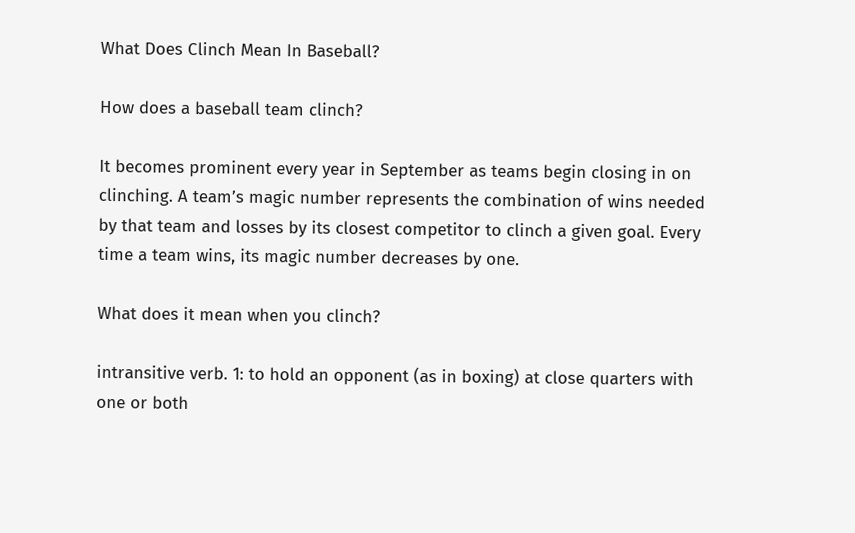What Does Clinch Mean In Baseball?

How does a baseball team clinch?

It becomes prominent every year in September as teams begin closing in on clinching. A team’s magic number represents the combination of wins needed by that team and losses by its closest competitor to clinch a given goal. Every time a team wins, its magic number decreases by one.

What does it mean when you clinch?

intransitive verb. 1: to hold an opponent (as in boxing) at close quarters with one or both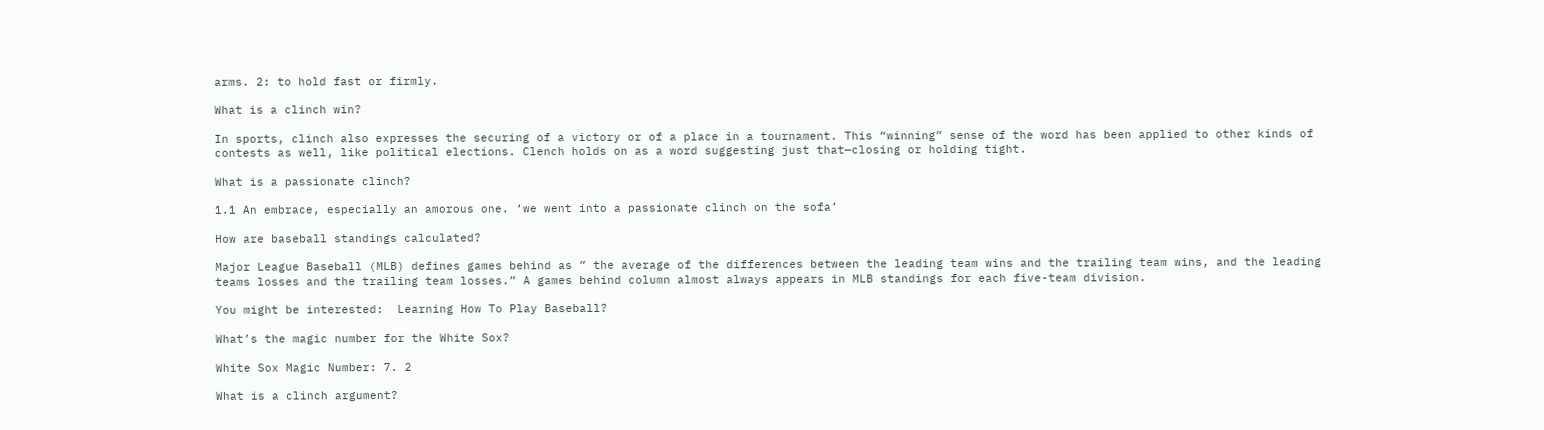arms. 2: to hold fast or firmly.

What is a clinch win?

In sports, clinch also expresses the securing of a victory or of a place in a tournament. This “winning” sense of the word has been applied to other kinds of contests as well, like political elections. Clench holds on as a word suggesting just that—closing or holding tight.

What is a passionate clinch?

1.1 An embrace, especially an amorous one. ‘we went into a passionate clinch on the sofa’

How are baseball standings calculated?

Major League Baseball (MLB) defines games behind as ” the average of the differences between the leading team wins and the trailing team wins, and the leading teams losses and the trailing team losses.” A games behind column almost always appears in MLB standings for each five-team division.

You might be interested:  Learning How To Play Baseball?

What’s the magic number for the White Sox?

White Sox Magic Number: 7. 2

What is a clinch argument?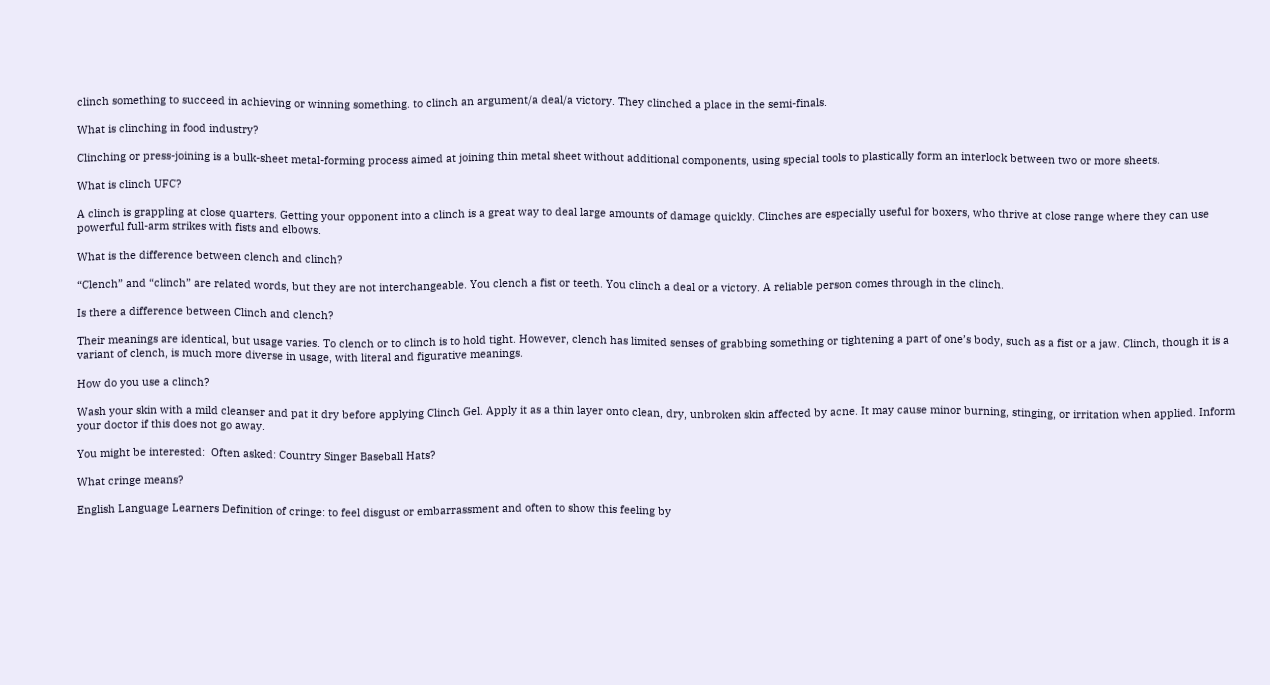clinch something to succeed in achieving or winning something. to clinch an argument/a deal/a victory. They clinched a place in the semi-finals.

What is clinching in food industry?

Clinching or press-joining is a bulk-sheet metal-forming process aimed at joining thin metal sheet without additional components, using special tools to plastically form an interlock between two or more sheets.

What is clinch UFC?

A clinch is grappling at close quarters. Getting your opponent into a clinch is a great way to deal large amounts of damage quickly. Clinches are especially useful for boxers, who thrive at close range where they can use powerful full-arm strikes with fists and elbows.

What is the difference between clench and clinch?

“Clench” and “clinch” are related words, but they are not interchangeable. You clench a fist or teeth. You clinch a deal or a victory. A reliable person comes through in the clinch.

Is there a difference between Clinch and clench?

Their meanings are identical, but usage varies. To clench or to clinch is to hold tight. However, clench has limited senses of grabbing something or tightening a part of one’s body, such as a fist or a jaw. Clinch, though it is a variant of clench, is much more diverse in usage, with literal and figurative meanings.

How do you use a clinch?

Wash your skin with a mild cleanser and pat it dry before applying Clinch Gel. Apply it as a thin layer onto clean, dry, unbroken skin affected by acne. It may cause minor burning, stinging, or irritation when applied. Inform your doctor if this does not go away.

You might be interested:  Often asked: Country Singer Baseball Hats?

What cringe means?

English Language Learners Definition of cringe: to feel disgust or embarrassment and often to show this feeling by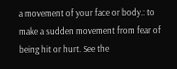a movement of your face or body.: to make a sudden movement from fear of being hit or hurt. See the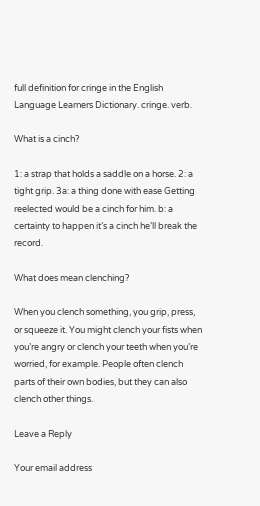full definition for cringe in the English Language Learners Dictionary. cringe. verb.

What is a cinch?

1: a strap that holds a saddle on a horse. 2: a tight grip. 3a: a thing done with ease Getting reelected would be a cinch for him. b: a certainty to happen it’s a cinch he’ll break the record.

What does mean clenching?

When you clench something, you grip, press, or squeeze it. You might clench your fists when you’re angry or clench your teeth when you’re worried, for example. People often clench parts of their own bodies, but they can also clench other things.

Leave a Reply

Your email address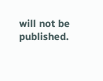will not be published.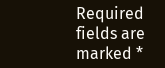Required fields are marked *